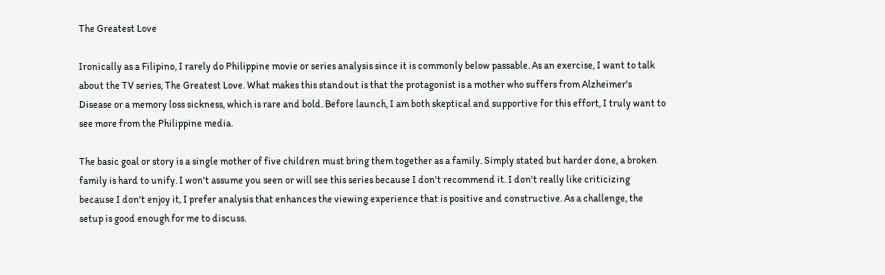The Greatest Love

Ironically as a Filipino, I rarely do Philippine movie or series analysis since it is commonly below passable. As an exercise, I want to talk about the TV series, The Greatest Love. What makes this standout is that the protagonist is a mother who suffers from Alzheimer's Disease or a memory loss sickness, which is rare and bold. Before launch, I am both skeptical and supportive for this effort, I truly want to see more from the Philippine media.

The basic goal or story is a single mother of five children must bring them together as a family. Simply stated but harder done, a broken family is hard to unify. I won't assume you seen or will see this series because I don't recommend it. I don't really like criticizing because I don't enjoy it, I prefer analysis that enhances the viewing experience that is positive and constructive. As a challenge, the setup is good enough for me to discuss.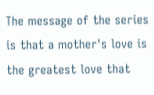The message of the series is that a mother's love is the greatest love that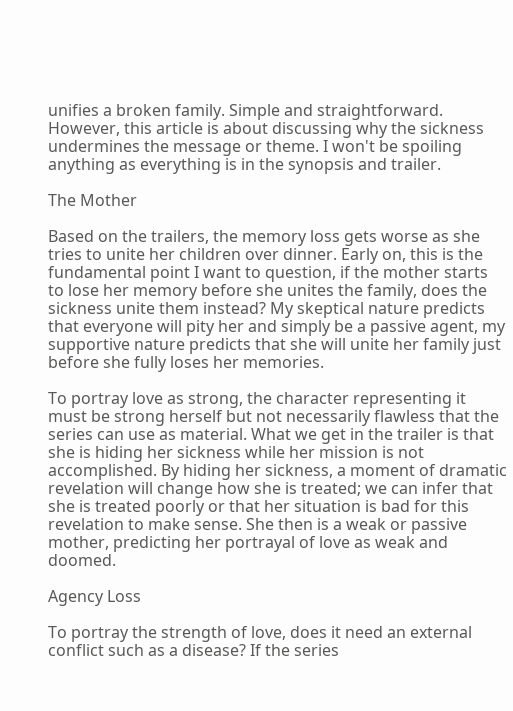unifies a broken family. Simple and straightforward. However, this article is about discussing why the sickness undermines the message or theme. I won't be spoiling anything as everything is in the synopsis and trailer.

The Mother

Based on the trailers, the memory loss gets worse as she tries to unite her children over dinner. Early on, this is the fundamental point I want to question, if the mother starts to lose her memory before she unites the family, does the sickness unite them instead? My skeptical nature predicts that everyone will pity her and simply be a passive agent, my supportive nature predicts that she will unite her family just before she fully loses her memories.

To portray love as strong, the character representing it must be strong herself but not necessarily flawless that the series can use as material. What we get in the trailer is that she is hiding her sickness while her mission is not accomplished. By hiding her sickness, a moment of dramatic revelation will change how she is treated; we can infer that she is treated poorly or that her situation is bad for this revelation to make sense. She then is a weak or passive mother, predicting her portrayal of love as weak and doomed.

Agency Loss

To portray the strength of love, does it need an external conflict such as a disease? If the series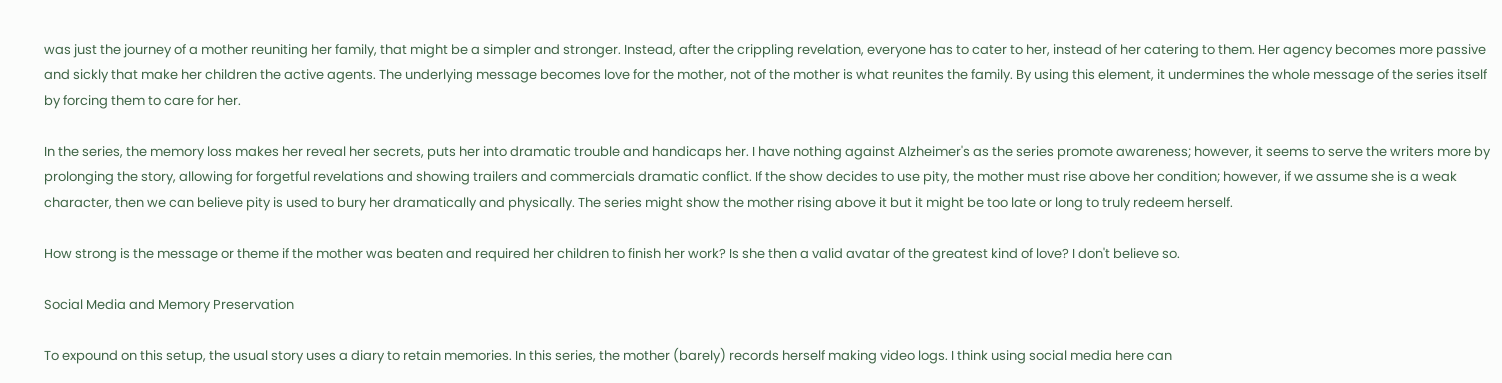was just the journey of a mother reuniting her family, that might be a simpler and stronger. Instead, after the crippling revelation, everyone has to cater to her, instead of her catering to them. Her agency becomes more passive and sickly that make her children the active agents. The underlying message becomes love for the mother, not of the mother is what reunites the family. By using this element, it undermines the whole message of the series itself by forcing them to care for her.

In the series, the memory loss makes her reveal her secrets, puts her into dramatic trouble and handicaps her. I have nothing against Alzheimer's as the series promote awareness; however, it seems to serve the writers more by prolonging the story, allowing for forgetful revelations and showing trailers and commercials dramatic conflict. If the show decides to use pity, the mother must rise above her condition; however, if we assume she is a weak character, then we can believe pity is used to bury her dramatically and physically. The series might show the mother rising above it but it might be too late or long to truly redeem herself.

How strong is the message or theme if the mother was beaten and required her children to finish her work? Is she then a valid avatar of the greatest kind of love? I don't believe so.

Social Media and Memory Preservation

To expound on this setup, the usual story uses a diary to retain memories. In this series, the mother (barely) records herself making video logs. I think using social media here can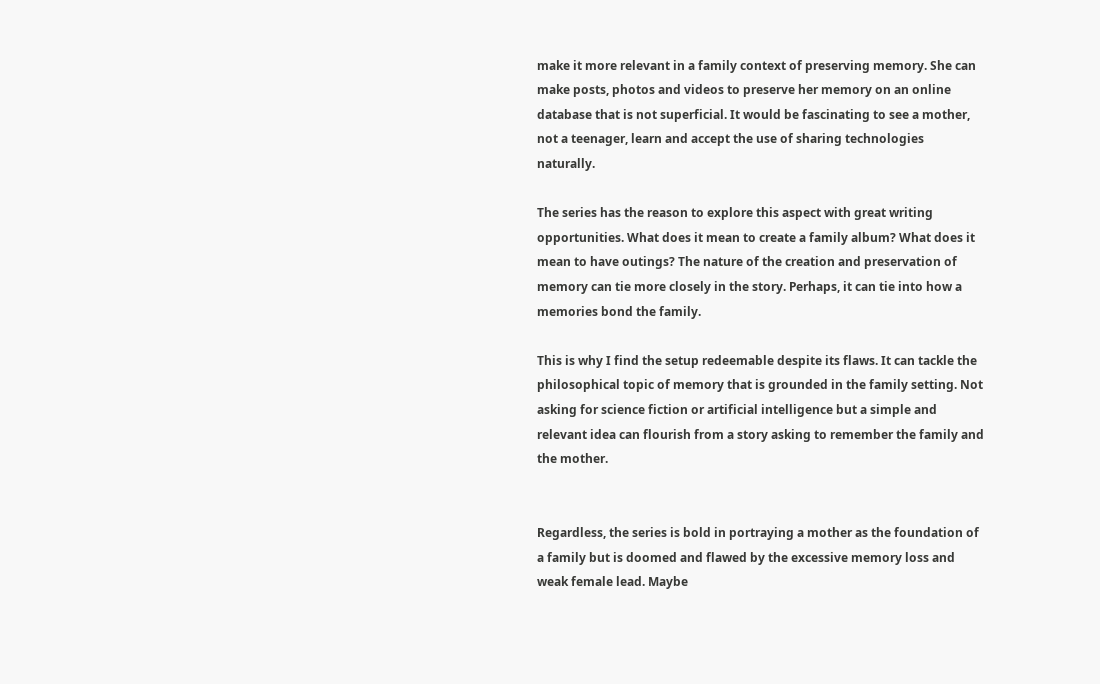make it more relevant in a family context of preserving memory. She can make posts, photos and videos to preserve her memory on an online database that is not superficial. It would be fascinating to see a mother, not a teenager, learn and accept the use of sharing technologies naturally.

The series has the reason to explore this aspect with great writing opportunities. What does it mean to create a family album? What does it mean to have outings? The nature of the creation and preservation of memory can tie more closely in the story. Perhaps, it can tie into how a memories bond the family.

This is why I find the setup redeemable despite its flaws. It can tackle the philosophical topic of memory that is grounded in the family setting. Not asking for science fiction or artificial intelligence but a simple and relevant idea can flourish from a story asking to remember the family and the mother.


Regardless, the series is bold in portraying a mother as the foundation of a family but is doomed and flawed by the excessive memory loss and weak female lead. Maybe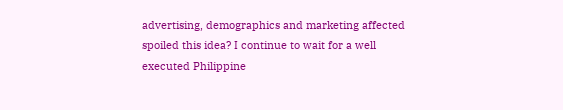advertising, demographics and marketing affected spoiled this idea? I continue to wait for a well executed Philippine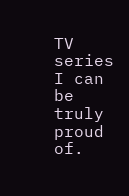TV series I can be truly proud of.